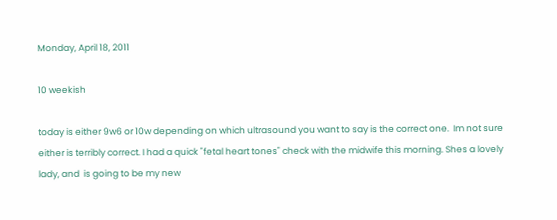Monday, April 18, 2011

10 weekish

today is either 9w6 or 10w depending on which ultrasound you want to say is the correct one.  Im not sure either is terribly correct. I had a quick "fetal heart tones" check with the midwife this morning. Shes a lovely lady, and  is going to be my new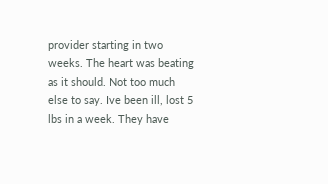provider starting in two weeks. The heart was beating as it should. Not too much else to say. Ive been ill, lost 5 lbs in a week. They have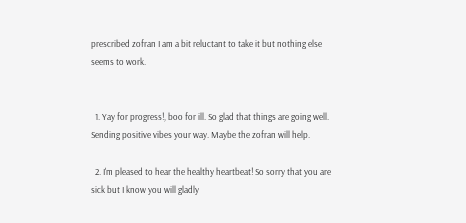prescribed zofran I am a bit reluctant to take it but nothing else seems to work.


  1. Yay for progress!, boo for ill. So glad that things are going well. Sending positive vibes your way. Maybe the zofran will help.

  2. I'm pleased to hear the healthy heartbeat! So sorry that you are sick but I know you will gladly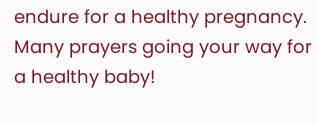endure for a healthy pregnancy. Many prayers going your way for a healthy baby!